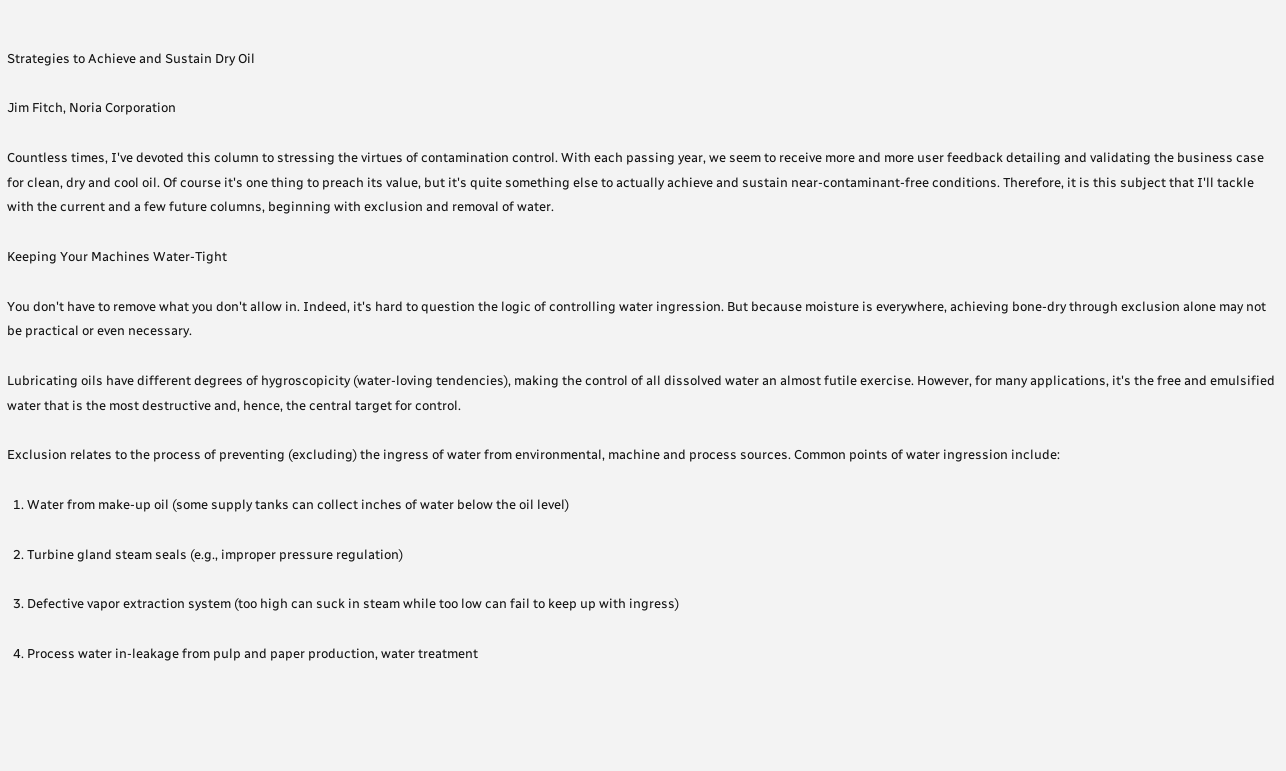Strategies to Achieve and Sustain Dry Oil

Jim Fitch, Noria Corporation

Countless times, I've devoted this column to stressing the virtues of contamination control. With each passing year, we seem to receive more and more user feedback detailing and validating the business case for clean, dry and cool oil. Of course it's one thing to preach its value, but it's quite something else to actually achieve and sustain near-contaminant-free conditions. Therefore, it is this subject that I'll tackle with the current and a few future columns, beginning with exclusion and removal of water.

Keeping Your Machines Water-Tight

You don't have to remove what you don't allow in. Indeed, it's hard to question the logic of controlling water ingression. But because moisture is everywhere, achieving bone-dry through exclusion alone may not be practical or even necessary.

Lubricating oils have different degrees of hygroscopicity (water-loving tendencies), making the control of all dissolved water an almost futile exercise. However, for many applications, it's the free and emulsified water that is the most destructive and, hence, the central target for control.

Exclusion relates to the process of preventing (excluding) the ingress of water from environmental, machine and process sources. Common points of water ingression include:

  1. Water from make-up oil (some supply tanks can collect inches of water below the oil level)

  2. Turbine gland steam seals (e.g., improper pressure regulation)

  3. Defective vapor extraction system (too high can suck in steam while too low can fail to keep up with ingress)

  4. Process water in-leakage from pulp and paper production, water treatment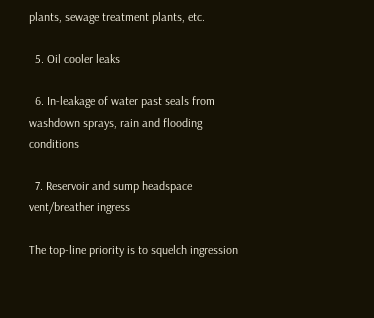plants, sewage treatment plants, etc.

  5. Oil cooler leaks

  6. In-leakage of water past seals from washdown sprays, rain and flooding conditions

  7. Reservoir and sump headspace vent/breather ingress

The top-line priority is to squelch ingression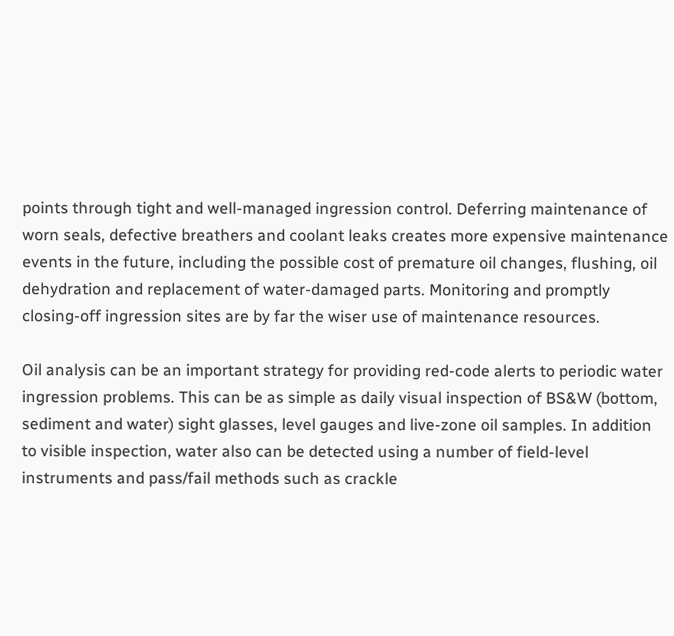points through tight and well-managed ingression control. Deferring maintenance of worn seals, defective breathers and coolant leaks creates more expensive maintenance events in the future, including the possible cost of premature oil changes, flushing, oil dehydration and replacement of water-damaged parts. Monitoring and promptly closing-off ingression sites are by far the wiser use of maintenance resources.

Oil analysis can be an important strategy for providing red-code alerts to periodic water ingression problems. This can be as simple as daily visual inspection of BS&W (bottom, sediment and water) sight glasses, level gauges and live-zone oil samples. In addition to visible inspection, water also can be detected using a number of field-level instruments and pass/fail methods such as crackle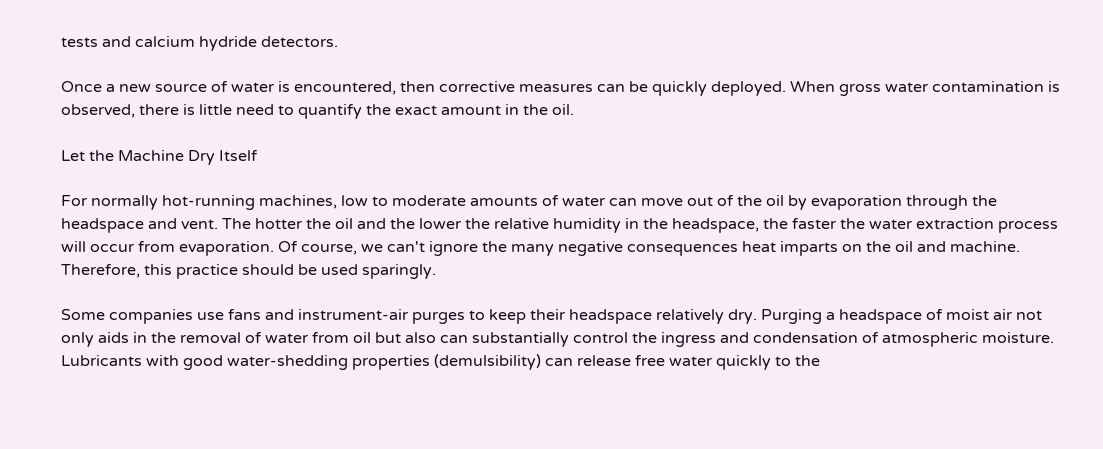tests and calcium hydride detectors.

Once a new source of water is encountered, then corrective measures can be quickly deployed. When gross water contamination is observed, there is little need to quantify the exact amount in the oil.

Let the Machine Dry Itself

For normally hot-running machines, low to moderate amounts of water can move out of the oil by evaporation through the headspace and vent. The hotter the oil and the lower the relative humidity in the headspace, the faster the water extraction process will occur from evaporation. Of course, we can't ignore the many negative consequences heat imparts on the oil and machine. Therefore, this practice should be used sparingly.

Some companies use fans and instrument-air purges to keep their headspace relatively dry. Purging a headspace of moist air not only aids in the removal of water from oil but also can substantially control the ingress and condensation of atmospheric moisture. Lubricants with good water-shedding properties (demulsibility) can release free water quickly to the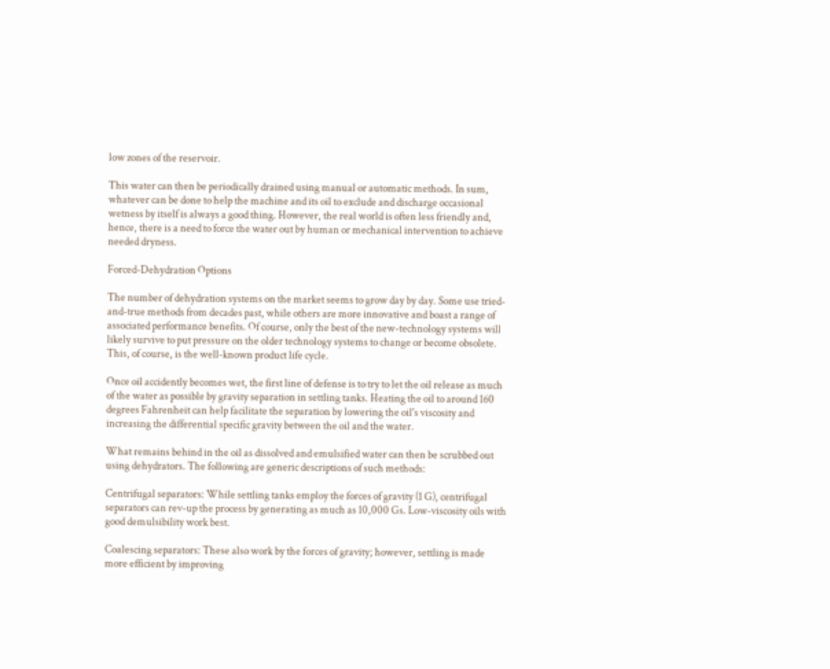low zones of the reservoir.

This water can then be periodically drained using manual or automatic methods. In sum, whatever can be done to help the machine and its oil to exclude and discharge occasional wetness by itself is always a good thing. However, the real world is often less friendly and, hence, there is a need to force the water out by human or mechanical intervention to achieve needed dryness.

Forced-Dehydration Options

The number of dehydration systems on the market seems to grow day by day. Some use tried-and-true methods from decades past, while others are more innovative and boast a range of associated performance benefits. Of course, only the best of the new-technology systems will likely survive to put pressure on the older technology systems to change or become obsolete. This, of course, is the well-known product life cycle.

Once oil accidently becomes wet, the first line of defense is to try to let the oil release as much of the water as possible by gravity separation in settling tanks. Heating the oil to around 160 degrees Fahrenheit can help facilitate the separation by lowering the oil's viscosity and increasing the differential specific gravity between the oil and the water.

What remains behind in the oil as dissolved and emulsified water can then be scrubbed out using dehydrators. The following are generic descriptions of such methods:

Centrifugal separators: While settling tanks employ the forces of gravity (1 G), centrifugal separators can rev-up the process by generating as much as 10,000 Gs. Low-viscosity oils with good demulsibility work best.

Coalescing separators: These also work by the forces of gravity; however, settling is made more efficient by improving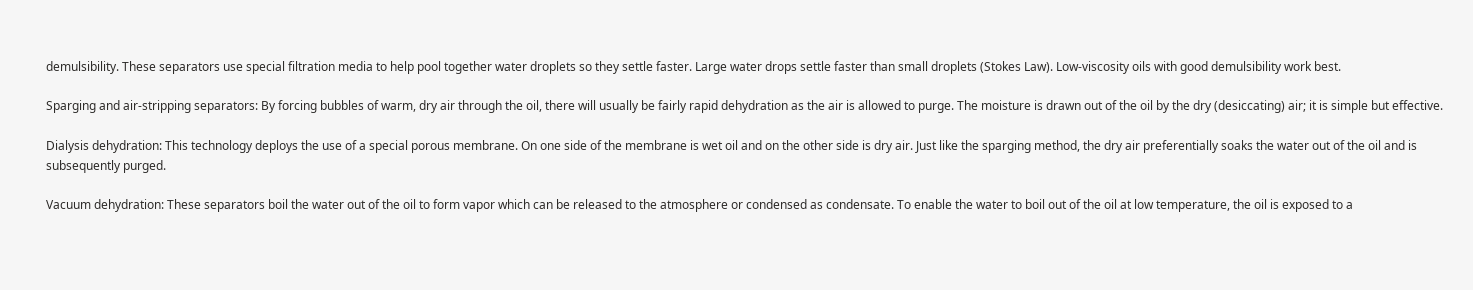demulsibility. These separators use special filtration media to help pool together water droplets so they settle faster. Large water drops settle faster than small droplets (Stokes Law). Low-viscosity oils with good demulsibility work best.

Sparging and air-stripping separators: By forcing bubbles of warm, dry air through the oil, there will usually be fairly rapid dehydration as the air is allowed to purge. The moisture is drawn out of the oil by the dry (desiccating) air; it is simple but effective.

Dialysis dehydration: This technology deploys the use of a special porous membrane. On one side of the membrane is wet oil and on the other side is dry air. Just like the sparging method, the dry air preferentially soaks the water out of the oil and is subsequently purged.

Vacuum dehydration: These separators boil the water out of the oil to form vapor which can be released to the atmosphere or condensed as condensate. To enable the water to boil out of the oil at low temperature, the oil is exposed to a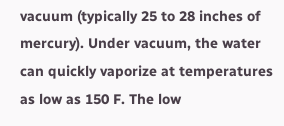vacuum (typically 25 to 28 inches of mercury). Under vacuum, the water can quickly vaporize at temperatures as low as 150 F. The low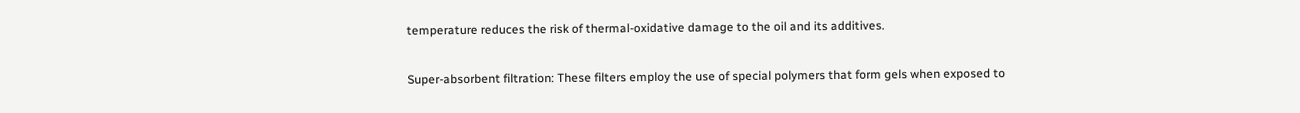temperature reduces the risk of thermal-oxidative damage to the oil and its additives.

Super-absorbent filtration: These filters employ the use of special polymers that form gels when exposed to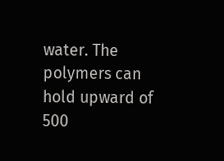water. The polymers can hold upward of 500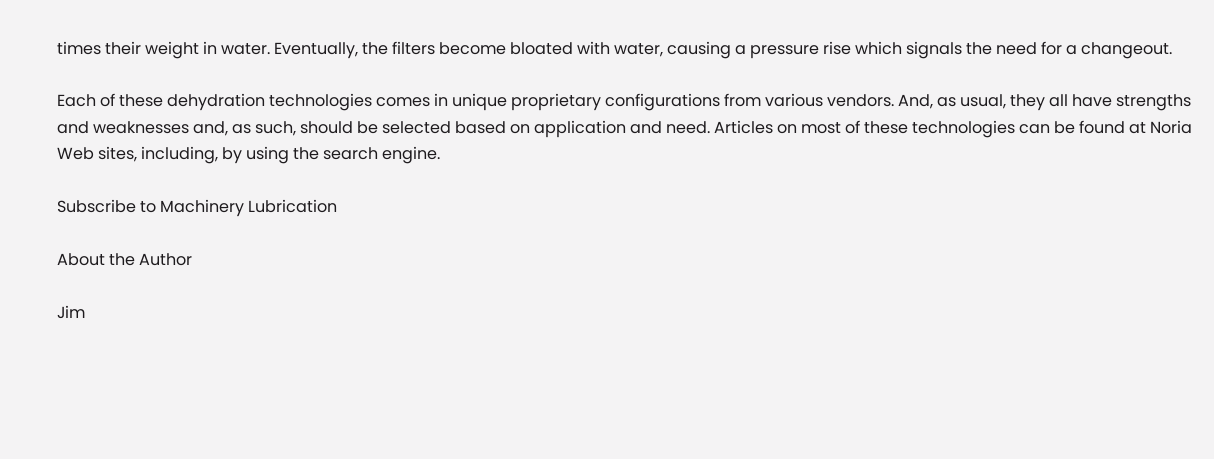times their weight in water. Eventually, the filters become bloated with water, causing a pressure rise which signals the need for a changeout.

Each of these dehydration technologies comes in unique proprietary configurations from various vendors. And, as usual, they all have strengths and weaknesses and, as such, should be selected based on application and need. Articles on most of these technologies can be found at Noria Web sites, including, by using the search engine.

Subscribe to Machinery Lubrication

About the Author

Jim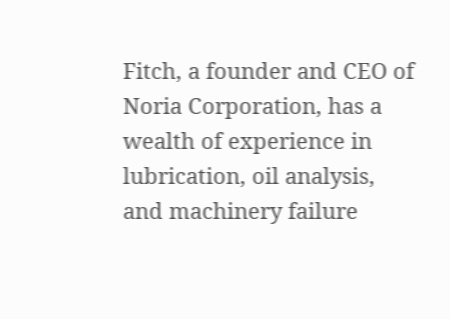Fitch, a founder and CEO of Noria Corporation, has a wealth of experience in lubrication, oil analysis, and machinery failure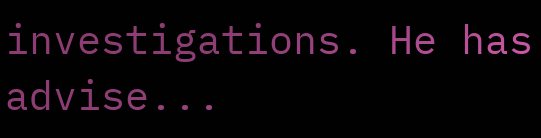investigations. He has advise...